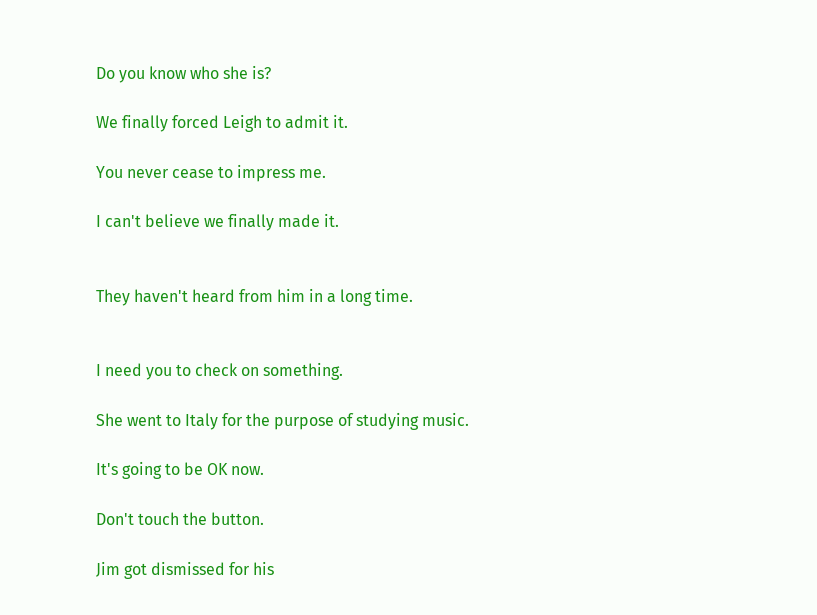Do you know who she is?

We finally forced Leigh to admit it.

You never cease to impress me.

I can't believe we finally made it.


They haven't heard from him in a long time.


I need you to check on something.

She went to Italy for the purpose of studying music.

It's going to be OK now.

Don't touch the button.

Jim got dismissed for his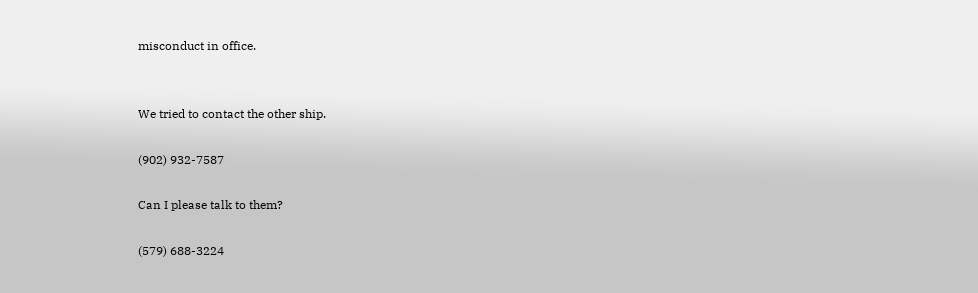misconduct in office.


We tried to contact the other ship.

(902) 932-7587

Can I please talk to them?

(579) 688-3224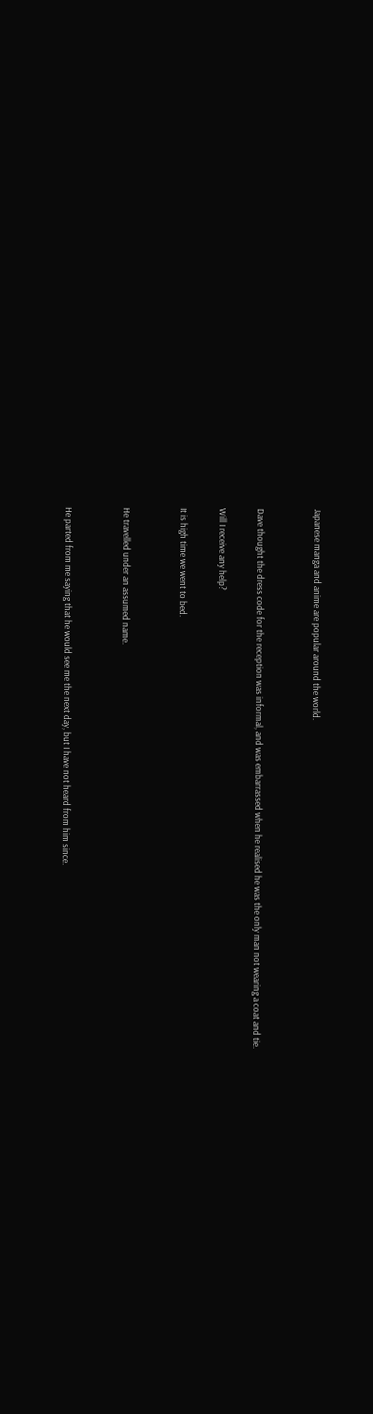Japanese manga and anime are popular around the world.


Dave thought the dress code for the reception was informal, and was embarrassed when he realised he was the only man not wearing a coat and tie.

Will I receive any help?

It is high time we went to bed.


He travelled under an assumed name.


He parted from me saying that he would see me the next day, but I have not heard from him since.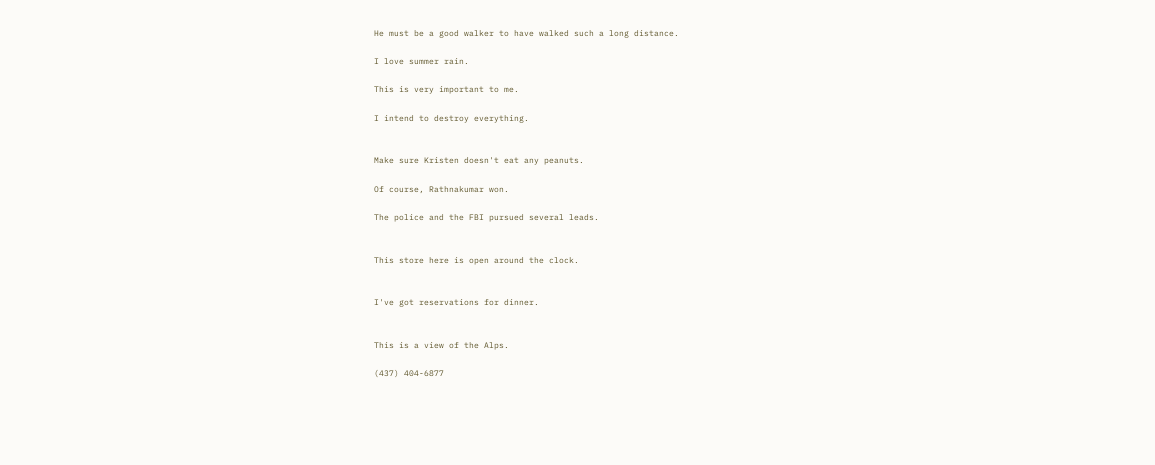He must be a good walker to have walked such a long distance.

I love summer rain.

This is very important to me.

I intend to destroy everything.


Make sure Kristen doesn't eat any peanuts.

Of course, Rathnakumar won.

The police and the FBI pursued several leads.


This store here is open around the clock.


I've got reservations for dinner.


This is a view of the Alps.

(437) 404-6877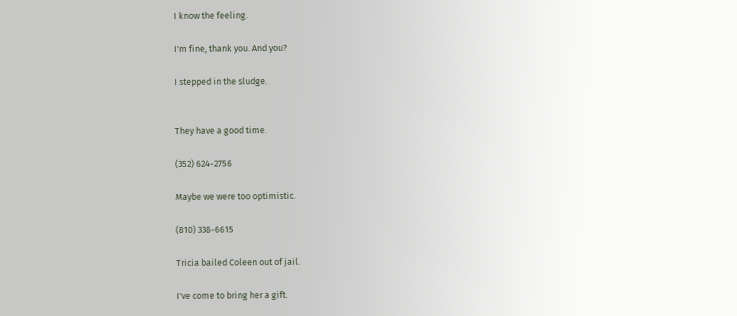I know the feeling.

I'm fine, thank you. And you?

I stepped in the sludge.


They have a good time.

(352) 624-2756

Maybe we were too optimistic.

(810) 338-6615

Tricia bailed Coleen out of jail.

I've come to bring her a gift.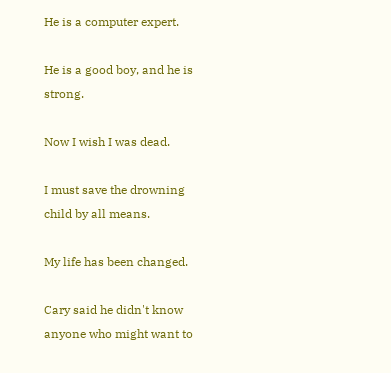He is a computer expert.

He is a good boy, and he is strong.

Now I wish I was dead.

I must save the drowning child by all means.

My life has been changed.

Cary said he didn't know anyone who might want to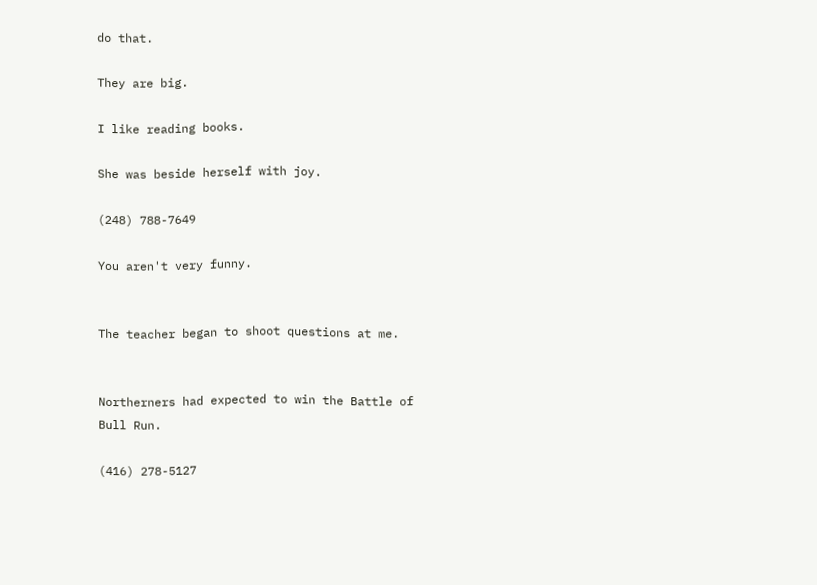do that.

They are big.

I like reading books.

She was beside herself with joy.

(248) 788-7649

You aren't very funny.


The teacher began to shoot questions at me.


Northerners had expected to win the Battle of Bull Run.

(416) 278-5127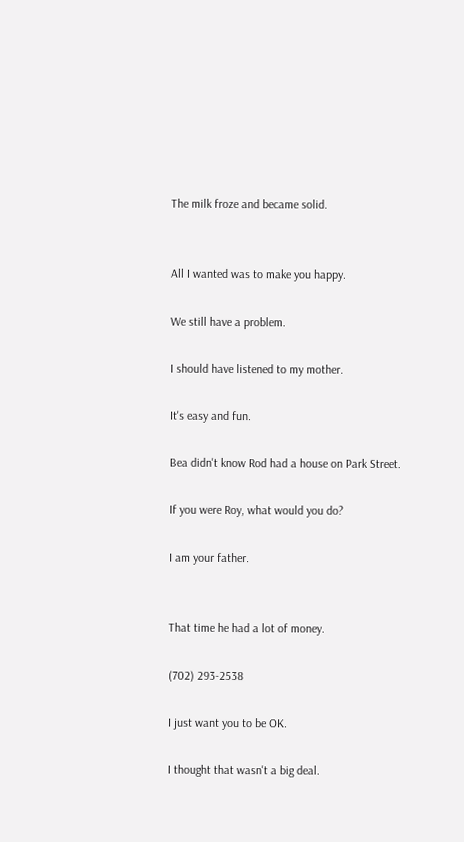The milk froze and became solid.


All I wanted was to make you happy.

We still have a problem.

I should have listened to my mother.

It's easy and fun.

Bea didn't know Rod had a house on Park Street.

If you were Roy, what would you do?

I am your father.


That time he had a lot of money.

(702) 293-2538

I just want you to be OK.

I thought that wasn't a big deal.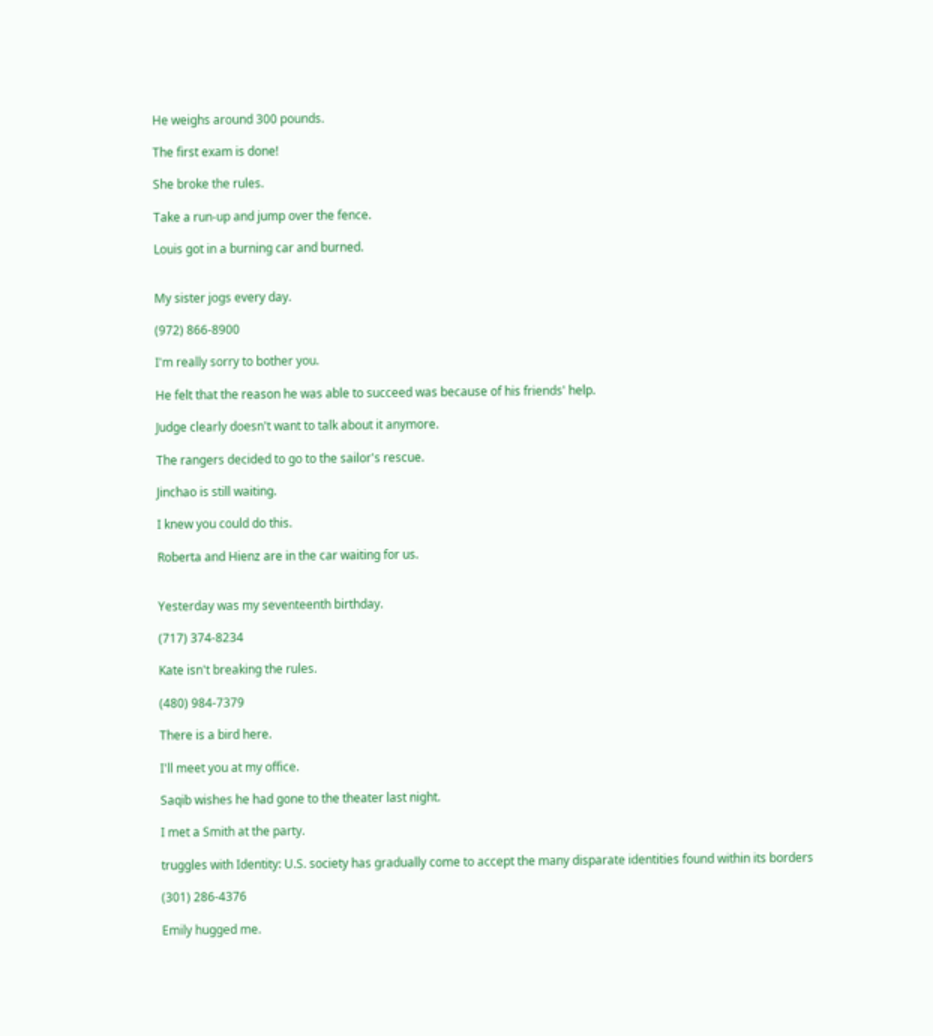He weighs around 300 pounds.

The first exam is done!

She broke the rules.

Take a run-up and jump over the fence.

Louis got in a burning car and burned.


My sister jogs every day.

(972) 866-8900

I'm really sorry to bother you.

He felt that the reason he was able to succeed was because of his friends' help.

Judge clearly doesn't want to talk about it anymore.

The rangers decided to go to the sailor's rescue.

Jinchao is still waiting.

I knew you could do this.

Roberta and Hienz are in the car waiting for us.


Yesterday was my seventeenth birthday.

(717) 374-8234

Kate isn't breaking the rules.

(480) 984-7379

There is a bird here.

I'll meet you at my office.

Saqib wishes he had gone to the theater last night.

I met a Smith at the party.

truggles with Identity: U.S. society has gradually come to accept the many disparate identities found within its borders

(301) 286-4376

Emily hugged me.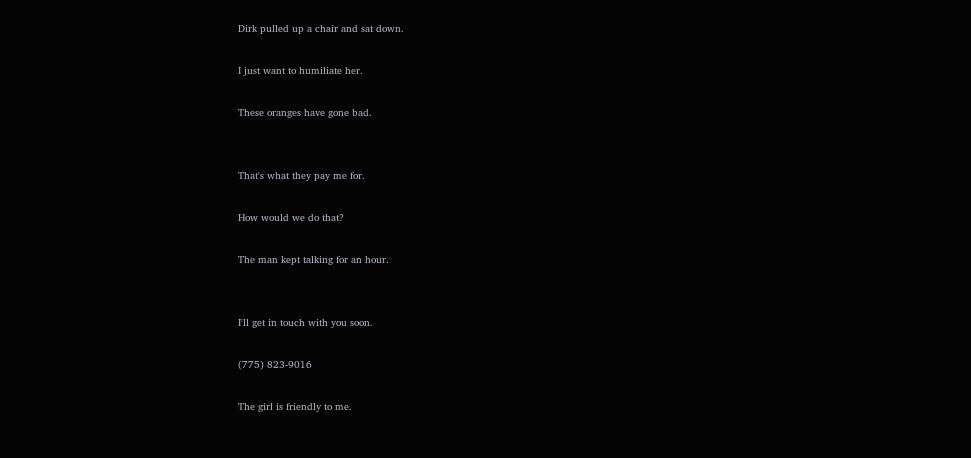Dirk pulled up a chair and sat down.

I just want to humiliate her.

These oranges have gone bad.


That's what they pay me for.

How would we do that?

The man kept talking for an hour.


I'll get in touch with you soon.

(775) 823-9016

The girl is friendly to me.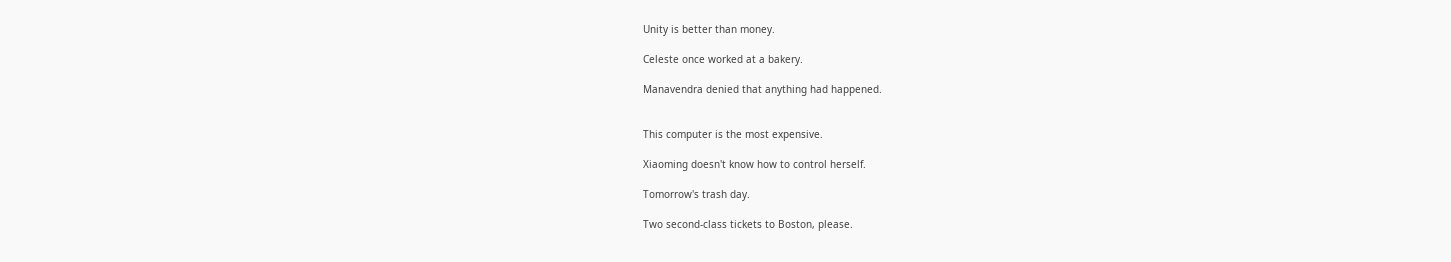Unity is better than money.

Celeste once worked at a bakery.

Manavendra denied that anything had happened.


This computer is the most expensive.

Xiaoming doesn't know how to control herself.

Tomorrow's trash day.

Two second-class tickets to Boston, please.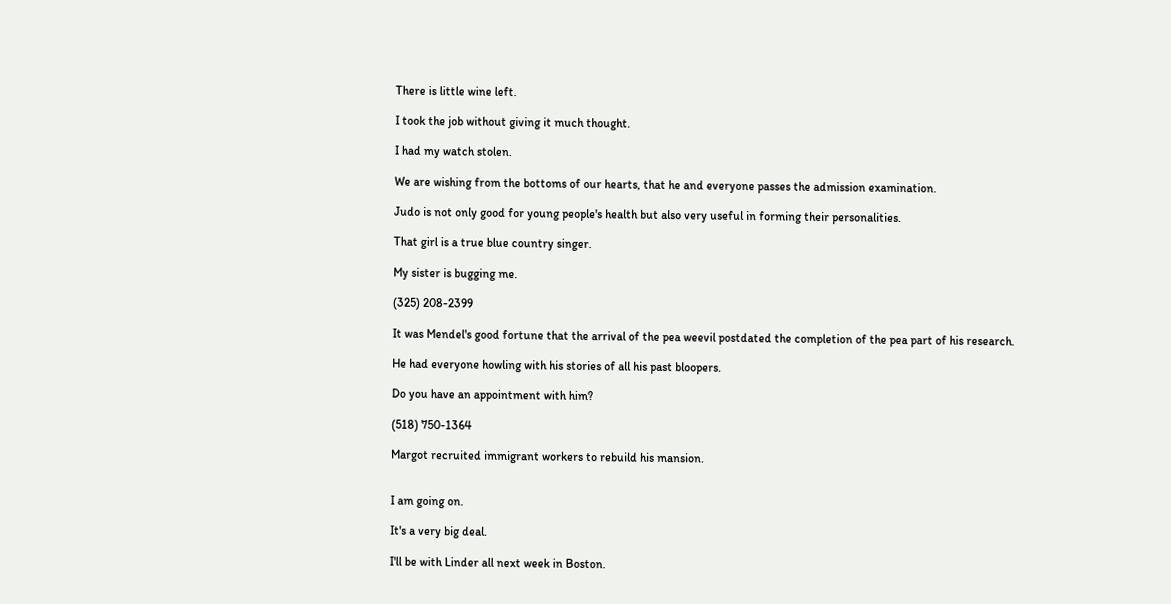There is little wine left.

I took the job without giving it much thought.

I had my watch stolen.

We are wishing from the bottoms of our hearts, that he and everyone passes the admission examination.

Judo is not only good for young people's health but also very useful in forming their personalities.

That girl is a true blue country singer.

My sister is bugging me.

(325) 208-2399

It was Mendel's good fortune that the arrival of the pea weevil postdated the completion of the pea part of his research.

He had everyone howling with his stories of all his past bloopers.

Do you have an appointment with him?

(518) 750-1364

Margot recruited immigrant workers to rebuild his mansion.


I am going on.

It's a very big deal.

I'll be with Linder all next week in Boston.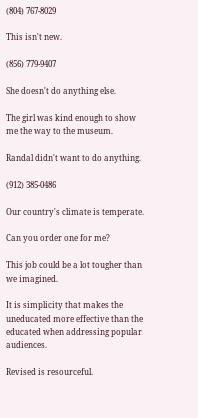(804) 767-8029

This isn't new.

(856) 779-9407

She doesn't do anything else.

The girl was kind enough to show me the way to the museum.

Randal didn't want to do anything.

(912) 385-0486

Our country's climate is temperate.

Can you order one for me?

This job could be a lot tougher than we imagined.

It is simplicity that makes the uneducated more effective than the educated when addressing popular audiences.

Revised is resourceful.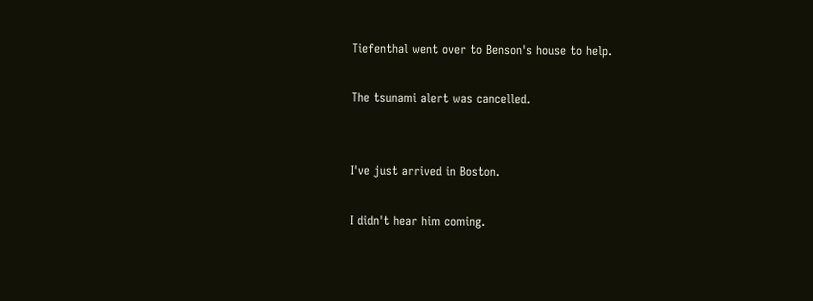Tiefenthal went over to Benson's house to help.

The tsunami alert was cancelled.


I've just arrived in Boston.

I didn't hear him coming.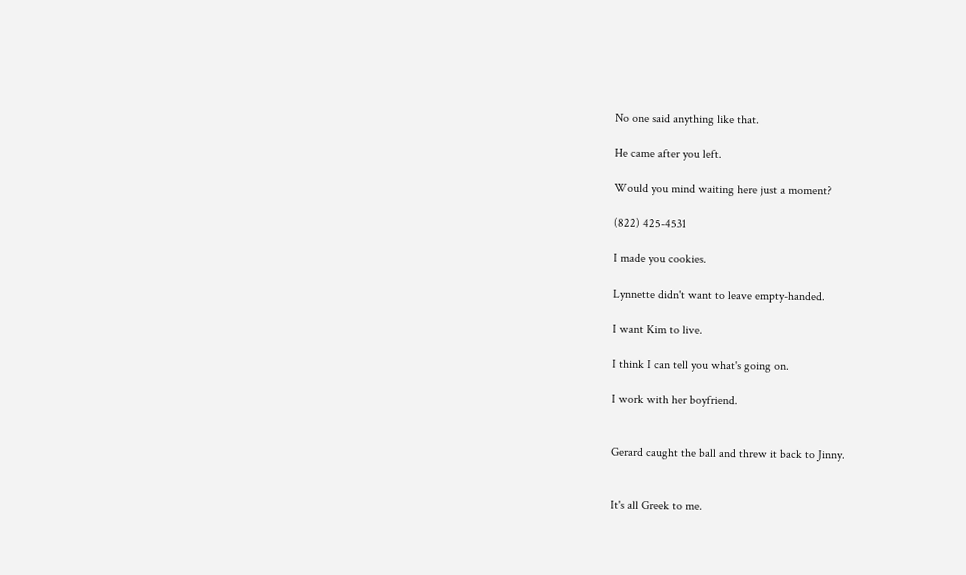No one said anything like that.

He came after you left.

Would you mind waiting here just a moment?

(822) 425-4531

I made you cookies.

Lynnette didn't want to leave empty-handed.

I want Kim to live.

I think I can tell you what's going on.

I work with her boyfriend.


Gerard caught the ball and threw it back to Jinny.


It's all Greek to me.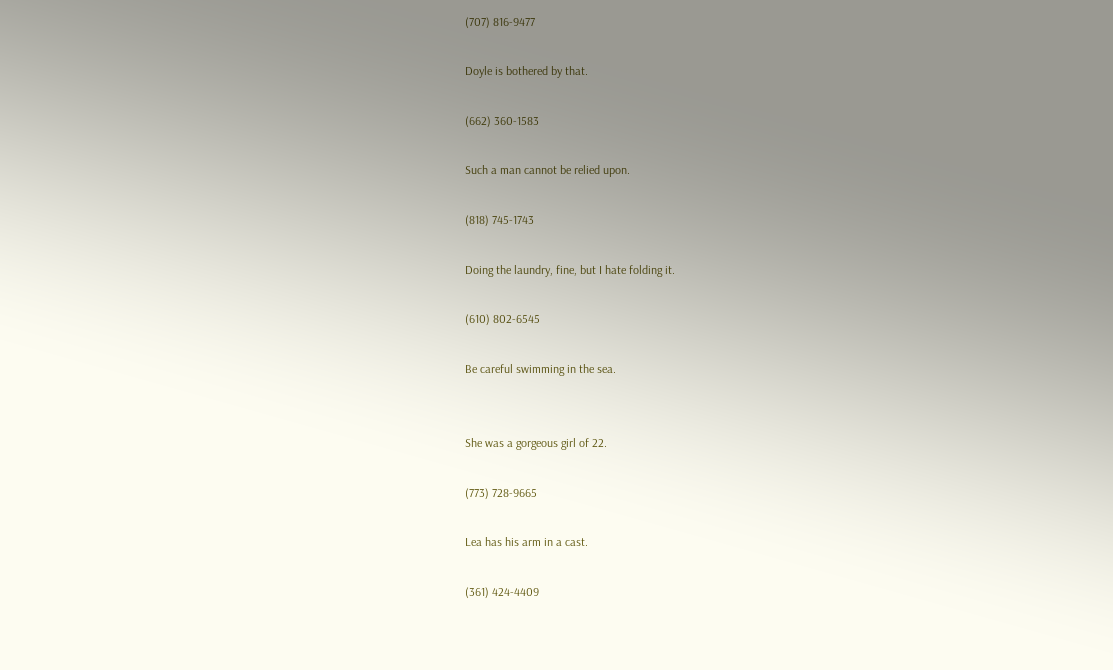(707) 816-9477

Doyle is bothered by that.

(662) 360-1583

Such a man cannot be relied upon.

(818) 745-1743

Doing the laundry, fine, but I hate folding it.

(610) 802-6545

Be careful swimming in the sea.


She was a gorgeous girl of 22.

(773) 728-9665

Lea has his arm in a cast.

(361) 424-4409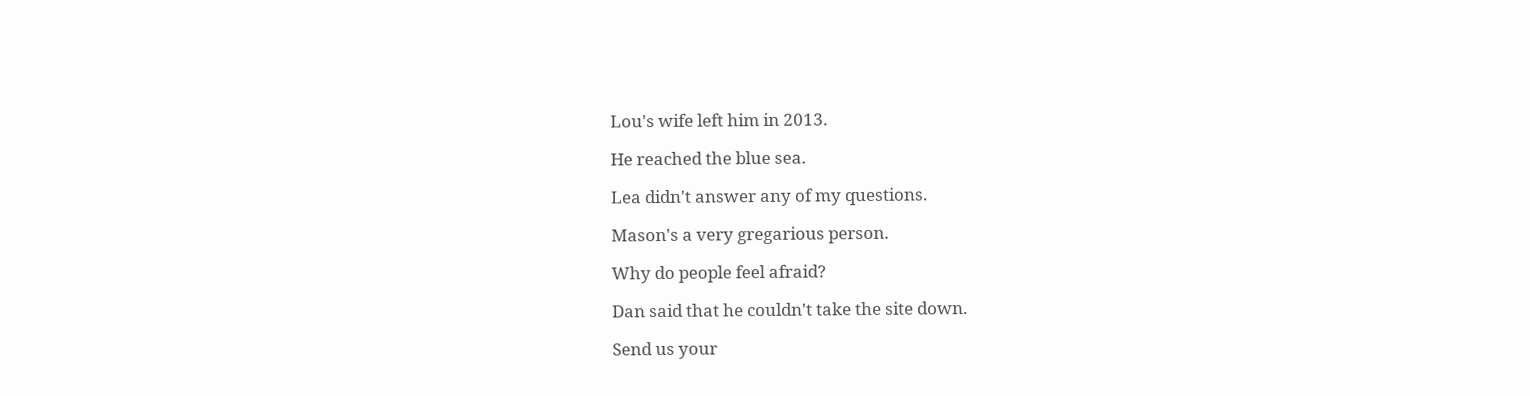Lou's wife left him in 2013.

He reached the blue sea.

Lea didn't answer any of my questions.

Mason's a very gregarious person.

Why do people feel afraid?

Dan said that he couldn't take the site down.

Send us your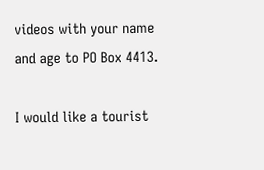videos with your name and age to PO Box 4413.

I would like a tourist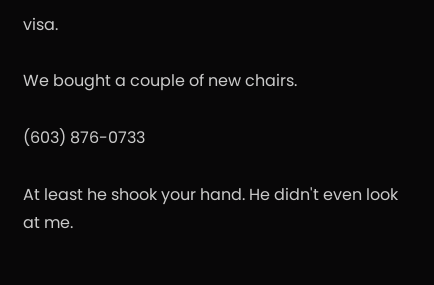visa.

We bought a couple of new chairs.

(603) 876-0733

At least he shook your hand. He didn't even look at me.